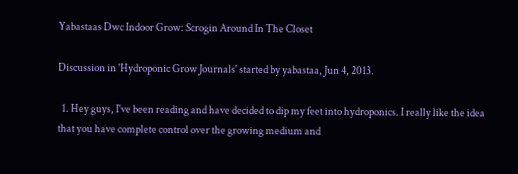Yabastaas Dwc Indoor Grow: Scrogin Around In The Closet

Discussion in 'Hydroponic Grow Journals' started by yabastaa, Jun 4, 2013.

  1. Hey guys, I've been reading and have decided to dip my feet into hydroponics. I really like the idea that you have complete control over the growing medium and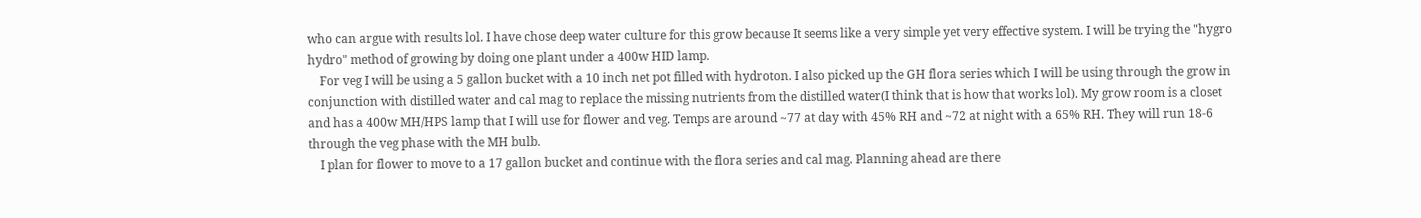who can argue with results lol. I have chose deep water culture for this grow because It seems like a very simple yet very effective system. I will be trying the "hygro hydro" method of growing by doing one plant under a 400w HID lamp.
    For veg I will be using a 5 gallon bucket with a 10 inch net pot filled with hydroton. I also picked up the GH flora series which I will be using through the grow in conjunction with distilled water and cal mag to replace the missing nutrients from the distilled water(I think that is how that works lol). My grow room is a closet and has a 400w MH/HPS lamp that I will use for flower and veg. Temps are around ~77 at day with 45% RH and ~72 at night with a 65% RH. They will run 18-6 through the veg phase with the MH bulb.
    I plan for flower to move to a 17 gallon bucket and continue with the flora series and cal mag. Planning ahead are there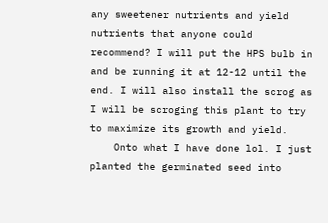any sweetener nutrients and yield nutrients that anyone could recommend? I will put the HPS bulb in and be running it at 12-12 until the end. I will also install the scrog as I will be scroging this plant to try to maximize its growth and yield.
    Onto what I have done lol. I just planted the germinated seed into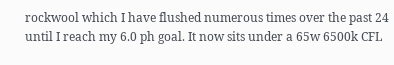rockwool which I have flushed numerous times over the past 24 until I reach my 6.0 ph goal. It now sits under a 65w 6500k CFL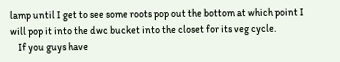lamp until I get to see some roots pop out the bottom at which point I will pop it into the dwc bucket into the closet for its veg cycle.
    If you guys have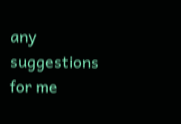any suggestions for me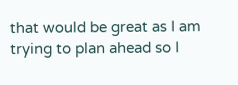that would be great as I am trying to plan ahead so I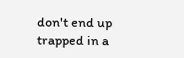don't end up trapped in a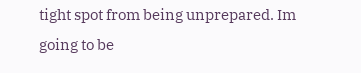tight spot from being unprepared. Im going to be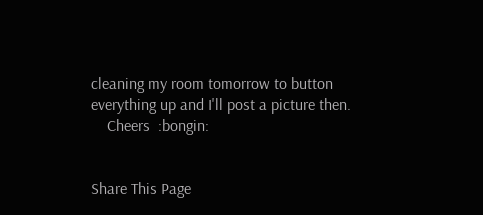cleaning my room tomorrow to button everything up and I'll post a picture then.
    Cheers  :bongin:


Share This Page